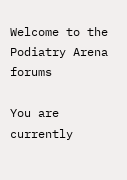Welcome to the Podiatry Arena forums

You are currently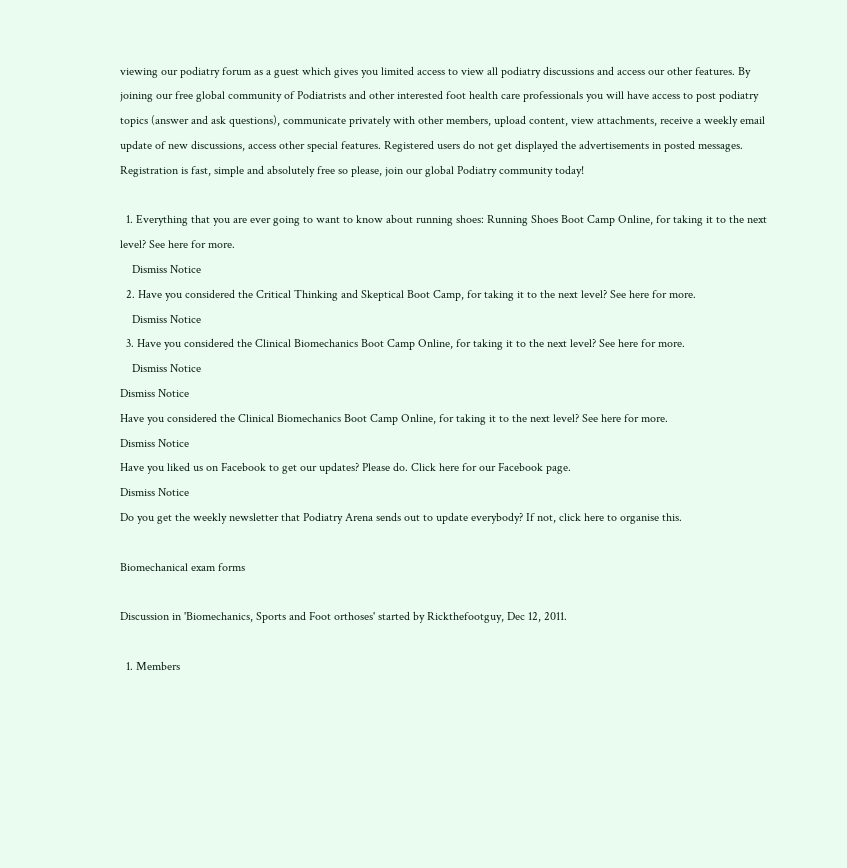viewing our podiatry forum as a guest which gives you limited access to view all podiatry discussions and access our other features. By joining our free global community of Podiatrists and other interested foot health care professionals you will have access to post podiatry topics (answer and ask questions), communicate privately with other members, upload content, view attachments, receive a weekly email update of new discussions, access other special features. Registered users do not get displayed the advertisements in posted messages. Registration is fast, simple and absolutely free so please, join our global Podiatry community today!

  1. Everything that you are ever going to want to know about running shoes: Running Shoes Boot Camp Online, for taking it to the next level? See here for more.
    Dismiss Notice
  2. Have you considered the Critical Thinking and Skeptical Boot Camp, for taking it to the next level? See here for more.
    Dismiss Notice
  3. Have you considered the Clinical Biomechanics Boot Camp Online, for taking it to the next level? See here for more.
    Dismiss Notice
Dismiss Notice
Have you considered the Clinical Biomechanics Boot Camp Online, for taking it to the next level? See here for more.
Dismiss Notice
Have you liked us on Facebook to get our updates? Please do. Click here for our Facebook page.
Dismiss Notice
Do you get the weekly newsletter that Podiatry Arena sends out to update everybody? If not, click here to organise this.

Biomechanical exam forms

Discussion in 'Biomechanics, Sports and Foot orthoses' started by Rickthefootguy, Dec 12, 2011.

  1. Members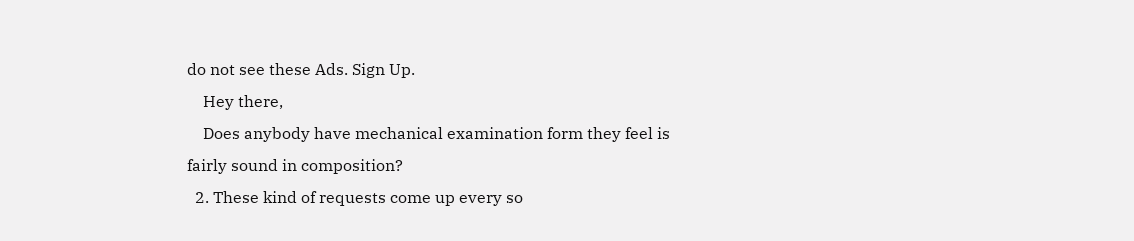do not see these Ads. Sign Up.
    Hey there,
    Does anybody have mechanical examination form they feel is fairly sound in composition?
  2. These kind of requests come up every so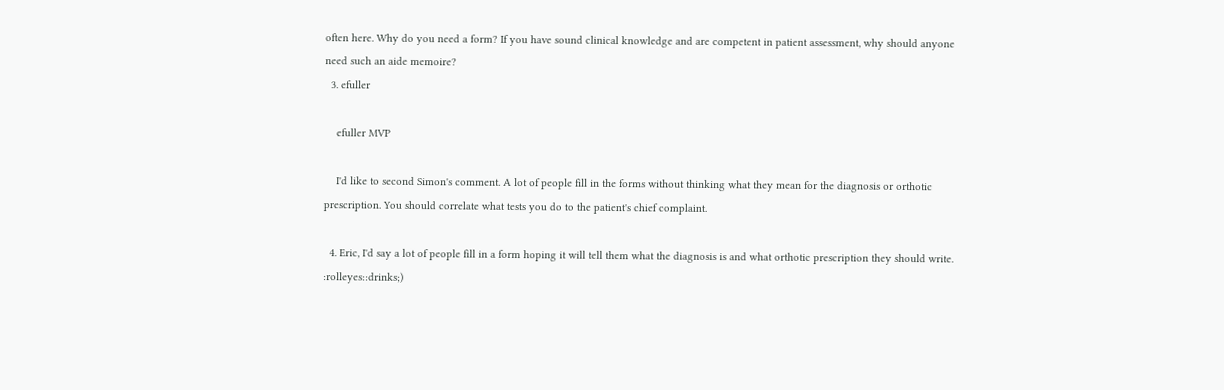often here. Why do you need a form? If you have sound clinical knowledge and are competent in patient assessment, why should anyone need such an aide memoire?
  3. efuller

    efuller MVP

    I'd like to second Simon's comment. A lot of people fill in the forms without thinking what they mean for the diagnosis or orthotic prescription. You should correlate what tests you do to the patient's chief complaint.

  4. Eric, I'd say a lot of people fill in a form hoping it will tell them what the diagnosis is and what orthotic prescription they should write. :rolleyes::drinks;)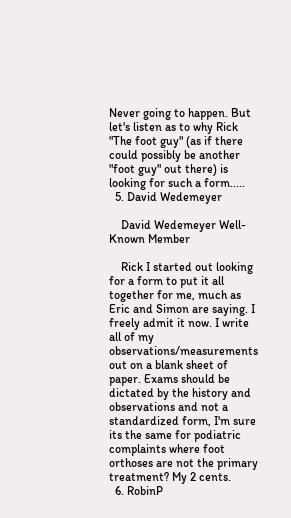Never going to happen. But let's listen as to why Rick "The foot guy" (as if there could possibly be another "foot guy" out there) is looking for such a form.....
  5. David Wedemeyer

    David Wedemeyer Well-Known Member

    Rick I started out looking for a form to put it all together for me, much as Eric and Simon are saying. I freely admit it now. I write all of my observations/measurements out on a blank sheet of paper. Exams should be dictated by the history and observations and not a standardized form, I'm sure its the same for podiatric complaints where foot orthoses are not the primary treatment? My 2 cents.
  6. RobinP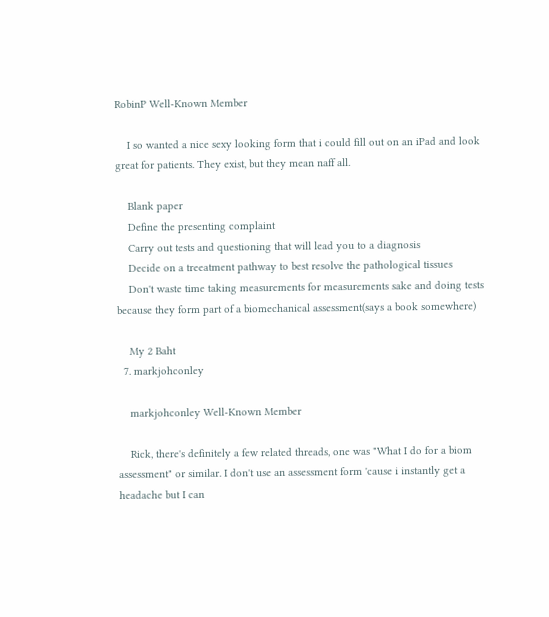RobinP Well-Known Member

    I so wanted a nice sexy looking form that i could fill out on an iPad and look great for patients. They exist, but they mean naff all.

    Blank paper
    Define the presenting complaint
    Carry out tests and questioning that will lead you to a diagnosis
    Decide on a treeatment pathway to best resolve the pathological tissues
    Don't waste time taking measurements for measurements sake and doing tests because they form part of a biomechanical assessment(says a book somewhere)

    My 2 Baht
  7. markjohconley

    markjohconley Well-Known Member

    Rick, there's definitely a few related threads, one was "What I do for a biom assessment" or similar. I don't use an assessment form 'cause i instantly get a headache but I can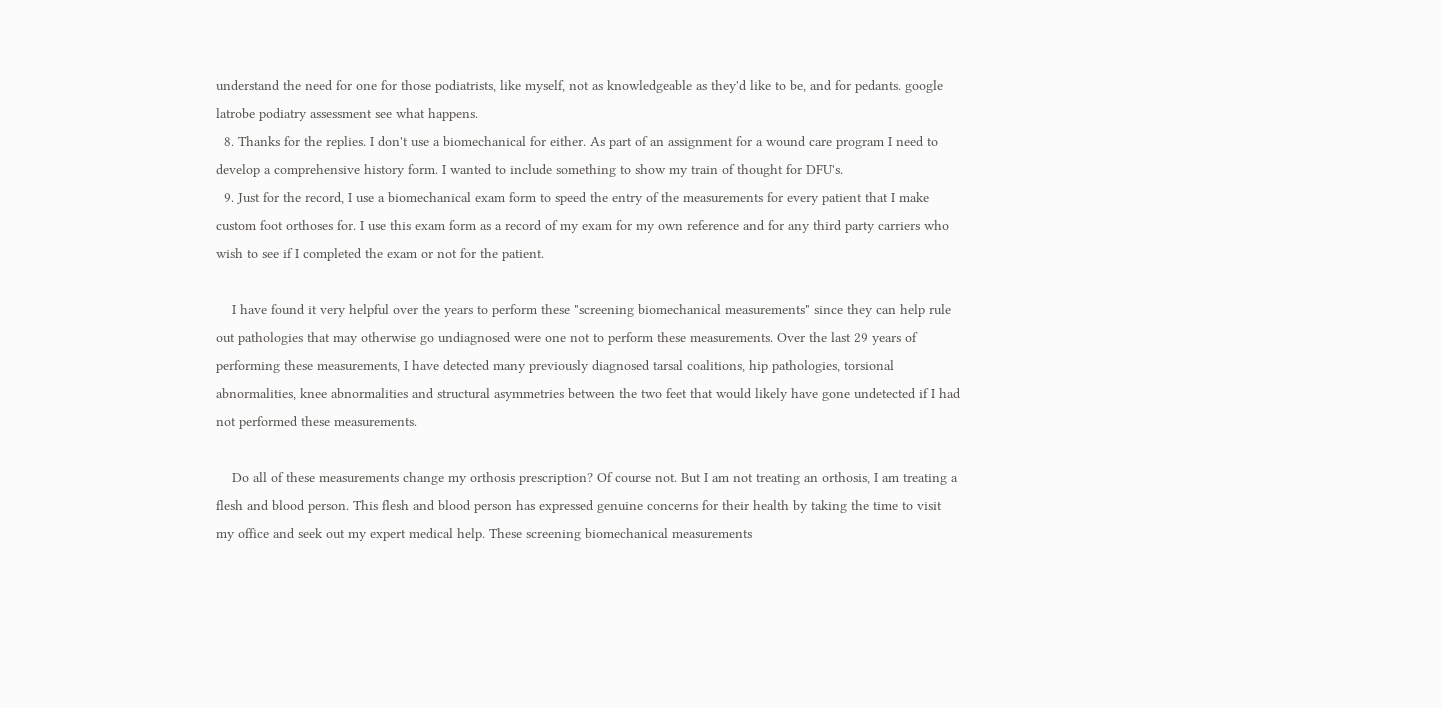understand the need for one for those podiatrists, like myself, not as knowledgeable as they'd like to be, and for pedants. google latrobe podiatry assessment see what happens.
  8. Thanks for the replies. I don't use a biomechanical for either. As part of an assignment for a wound care program I need to develop a comprehensive history form. I wanted to include something to show my train of thought for DFU's.
  9. Just for the record, I use a biomechanical exam form to speed the entry of the measurements for every patient that I make custom foot orthoses for. I use this exam form as a record of my exam for my own reference and for any third party carriers who wish to see if I completed the exam or not for the patient.

    I have found it very helpful over the years to perform these "screening biomechanical measurements" since they can help rule out pathologies that may otherwise go undiagnosed were one not to perform these measurements. Over the last 29 years of performing these measurements, I have detected many previously diagnosed tarsal coalitions, hip pathologies, torsional abnormalities, knee abnormalities and structural asymmetries between the two feet that would likely have gone undetected if I had not performed these measurements.

    Do all of these measurements change my orthosis prescription? Of course not. But I am not treating an orthosis, I am treating a flesh and blood person. This flesh and blood person has expressed genuine concerns for their health by taking the time to visit my office and seek out my expert medical help. These screening biomechanical measurements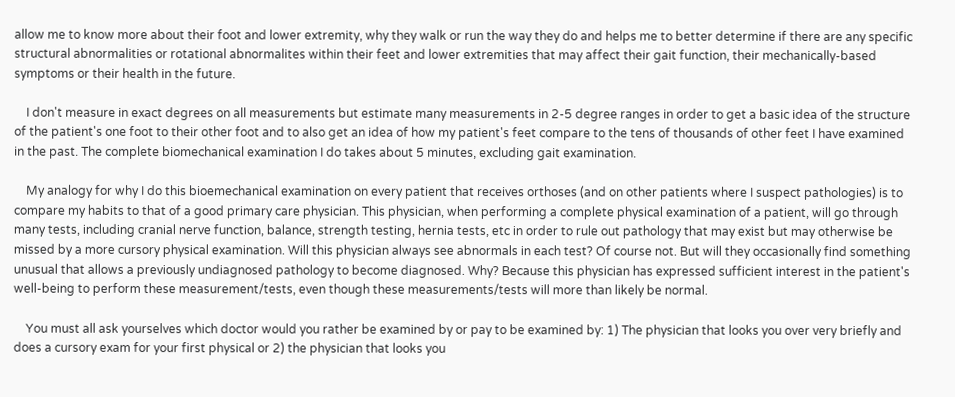allow me to know more about their foot and lower extremity, why they walk or run the way they do and helps me to better determine if there are any specific structural abnormalities or rotational abnormalites within their feet and lower extremities that may affect their gait function, their mechanically-based symptoms or their health in the future.

    I don't measure in exact degrees on all measurements but estimate many measurements in 2-5 degree ranges in order to get a basic idea of the structure of the patient's one foot to their other foot and to also get an idea of how my patient's feet compare to the tens of thousands of other feet I have examined in the past. The complete biomechanical examination I do takes about 5 minutes, excluding gait examination.

    My analogy for why I do this bioemechanical examination on every patient that receives orthoses (and on other patients where I suspect pathologies) is to compare my habits to that of a good primary care physician. This physician, when performing a complete physical examination of a patient, will go through many tests, including cranial nerve function, balance, strength testing, hernia tests, etc in order to rule out pathology that may exist but may otherwise be missed by a more cursory physical examination. Will this physician always see abnormals in each test? Of course not. But will they occasionally find something unusual that allows a previously undiagnosed pathology to become diagnosed. Why? Because this physician has expressed sufficient interest in the patient's well-being to perform these measurement/tests, even though these measurements/tests will more than likely be normal.

    You must all ask yourselves which doctor would you rather be examined by or pay to be examined by: 1) The physician that looks you over very briefly and does a cursory exam for your first physical or 2) the physician that looks you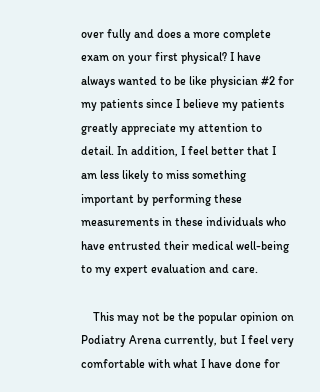over fully and does a more complete exam on your first physical? I have always wanted to be like physician #2 for my patients since I believe my patients greatly appreciate my attention to detail. In addition, I feel better that I am less likely to miss something important by performing these measurements in these individuals who have entrusted their medical well-being to my expert evaluation and care.

    This may not be the popular opinion on Podiatry Arena currently, but I feel very comfortable with what I have done for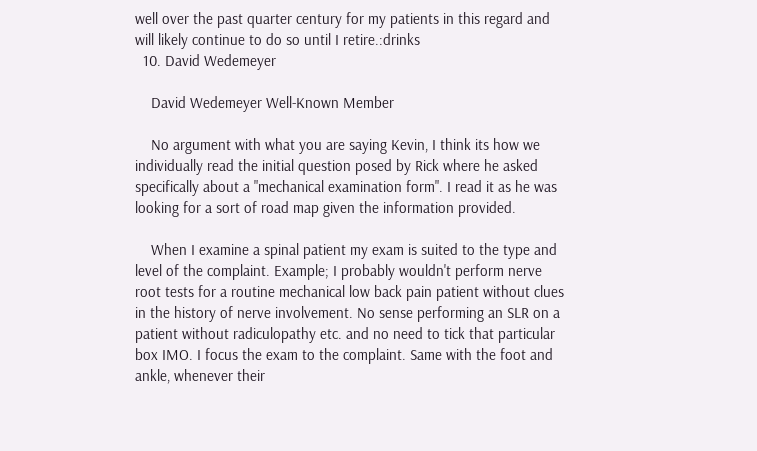well over the past quarter century for my patients in this regard and will likely continue to do so until I retire.:drinks
  10. David Wedemeyer

    David Wedemeyer Well-Known Member

    No argument with what you are saying Kevin, I think its how we individually read the initial question posed by Rick where he asked specifically about a "mechanical examination form". I read it as he was looking for a sort of road map given the information provided.

    When I examine a spinal patient my exam is suited to the type and level of the complaint. Example; I probably wouldn't perform nerve root tests for a routine mechanical low back pain patient without clues in the history of nerve involvement. No sense performing an SLR on a patient without radiculopathy etc. and no need to tick that particular box IMO. I focus the exam to the complaint. Same with the foot and ankle, whenever their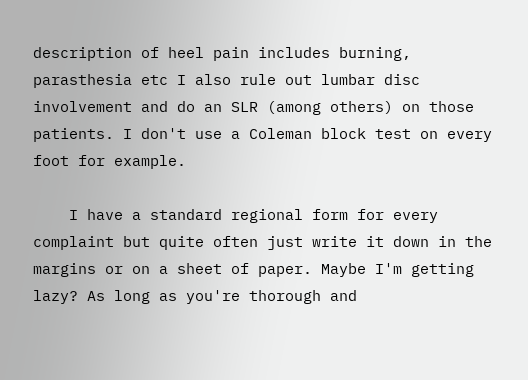description of heel pain includes burning, parasthesia etc I also rule out lumbar disc involvement and do an SLR (among others) on those patients. I don't use a Coleman block test on every foot for example.

    I have a standard regional form for every complaint but quite often just write it down in the margins or on a sheet of paper. Maybe I'm getting lazy? As long as you're thorough and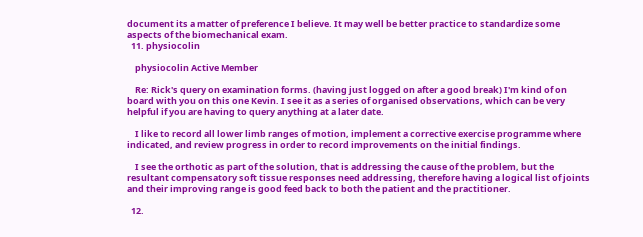document its a matter of preference I believe. It may well be better practice to standardize some aspects of the biomechanical exam.
  11. physiocolin

    physiocolin Active Member

    Re: Rick's query on examination forms. (having just logged on after a good break) I'm kind of on board with you on this one Kevin. I see it as a series of organised observations, which can be very helpful if you are having to query anything at a later date.

    I like to record all lower limb ranges of motion, implement a corrective exercise programme where indicated, and review progress in order to record improvements on the initial findings.

    I see the orthotic as part of the solution, that is addressing the cause of the problem, but the resultant compensatory soft tissue responses need addressing, therefore having a logical list of joints and their improving range is good feed back to both the patient and the practitioner.

  12.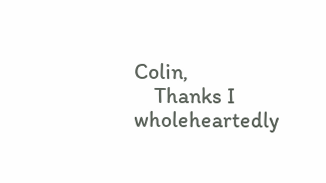Colin,
    Thanks I wholeheartedly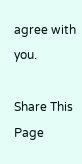agree with you.

Share This Page